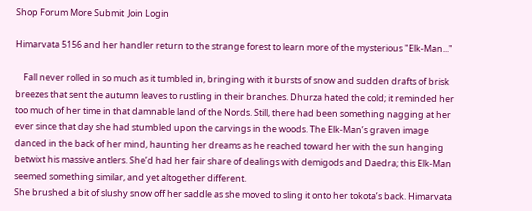Shop Forum More Submit  Join Login

Himarvata 5156 and her handler return to the strange forest to learn more of the mysterious "Elk-Man..."

    Fall never rolled in so much as it tumbled in, bringing with it bursts of snow and sudden drafts of brisk breezes that sent the autumn leaves to rustling in their branches. Dhurza hated the cold; it reminded her too much of her time in that damnable land of the Nords. Still, there had been something nagging at her ever since that day she had stumbled upon the carvings in the woods. The Elk-Man’s graven image danced in the back of her mind, haunting her dreams as he reached toward her with the sun hanging betwixt his massive antlers. She’d had her fair share of dealings with demigods and Daedra; this Elk-Man seemed something similar, and yet altogether different.
She brushed a bit of slushy snow off her saddle as she moved to sling it onto her tokota’s back. Himarvata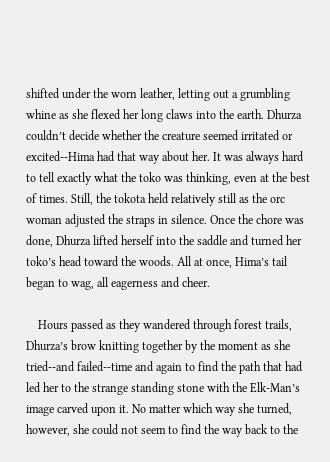shifted under the worn leather, letting out a grumbling whine as she flexed her long claws into the earth. Dhurza couldn’t decide whether the creature seemed irritated or excited--Hima had that way about her. It was always hard to tell exactly what the toko was thinking, even at the best of times. Still, the tokota held relatively still as the orc woman adjusted the straps in silence. Once the chore was done, Dhurza lifted herself into the saddle and turned her toko’s head toward the woods. All at once, Hima’s tail began to wag, all eagerness and cheer.

    Hours passed as they wandered through forest trails, Dhurza’s brow knitting together by the moment as she tried--and failed--time and again to find the path that had led her to the strange standing stone with the Elk-Man’s image carved upon it. No matter which way she turned, however, she could not seem to find the way back to the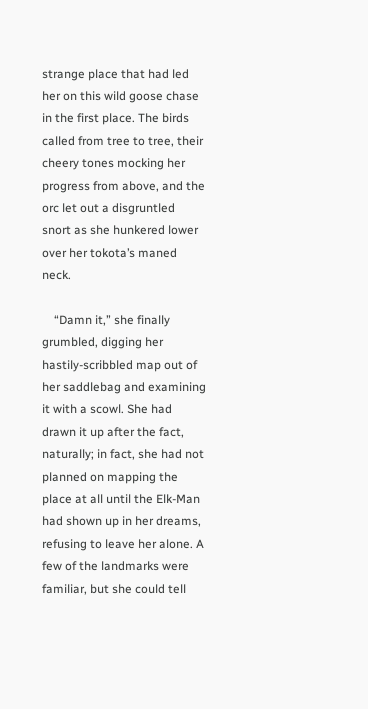strange place that had led her on this wild goose chase in the first place. The birds called from tree to tree, their cheery tones mocking her progress from above, and the orc let out a disgruntled snort as she hunkered lower over her tokota’s maned neck.

    “Damn it,” she finally grumbled, digging her hastily-scribbled map out of her saddlebag and examining it with a scowl. She had drawn it up after the fact, naturally; in fact, she had not planned on mapping the place at all until the Elk-Man had shown up in her dreams, refusing to leave her alone. A few of the landmarks were familiar, but she could tell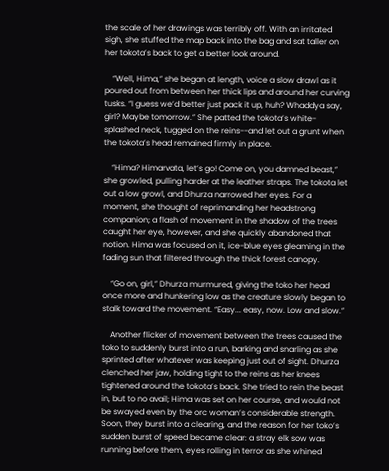the scale of her drawings was terribly off. With an irritated sigh, she stuffed the map back into the bag and sat taller on her tokota’s back to get a better look around.

    “Well, Hima,” she began at length, voice a slow drawl as it poured out from between her thick lips and around her curving tusks. “I guess we’d better just pack it up, huh? Whaddya say, girl? Maybe tomorrow.” She patted the tokota’s white-splashed neck, tugged on the reins--and let out a grunt when the tokota’s head remained firmly in place.

    “Hima? Himarvata, let’s go! Come on, you damned beast,” she growled, pulling harder at the leather straps. The tokota let out a low growl, and Dhurza narrowed her eyes. For a moment, she thought of reprimanding her headstrong companion; a flash of movement in the shadow of the trees caught her eye, however, and she quickly abandoned that notion. Hima was focused on it, ice-blue eyes gleaming in the fading sun that filtered through the thick forest canopy.

    “Go on, girl,” Dhurza murmured, giving the toko her head once more and hunkering low as the creature slowly began to stalk toward the movement. “Easy... easy, now. Low and slow.”

    Another flicker of movement between the trees caused the toko to suddenly burst into a run, barking and snarling as she sprinted after whatever was keeping just out of sight. Dhurza clenched her jaw, holding tight to the reins as her knees tightened around the tokota’s back. She tried to rein the beast in, but to no avail; Hima was set on her course, and would not be swayed even by the orc woman’s considerable strength. Soon, they burst into a clearing, and the reason for her toko’s sudden burst of speed became clear: a stray elk sow was running before them, eyes rolling in terror as she whined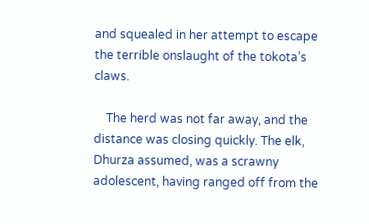and squealed in her attempt to escape the terrible onslaught of the tokota’s claws.

    The herd was not far away, and the distance was closing quickly. The elk, Dhurza assumed, was a scrawny adolescent, having ranged off from the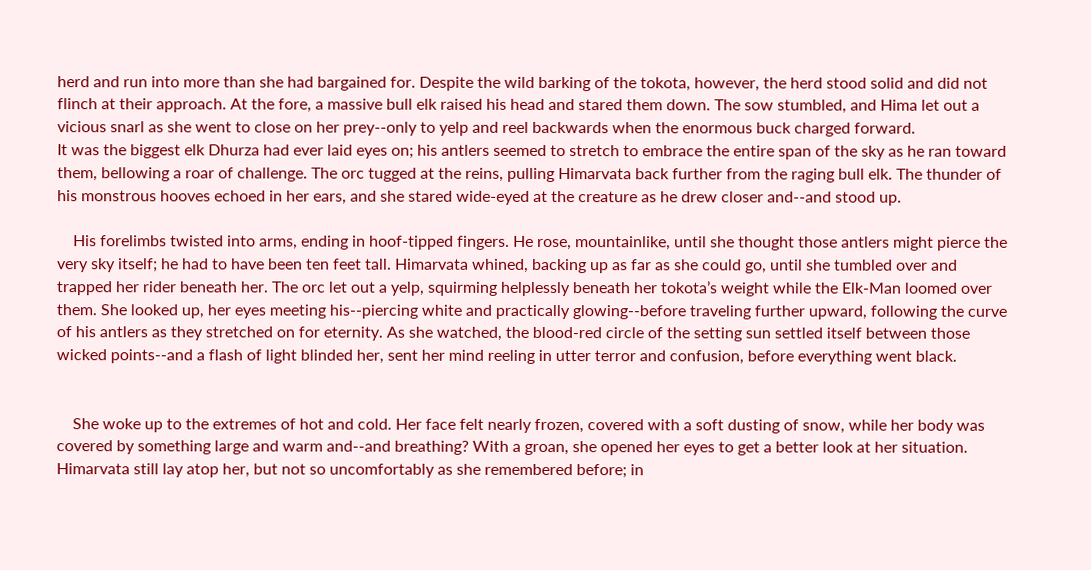herd and run into more than she had bargained for. Despite the wild barking of the tokota, however, the herd stood solid and did not flinch at their approach. At the fore, a massive bull elk raised his head and stared them down. The sow stumbled, and Hima let out a vicious snarl as she went to close on her prey--only to yelp and reel backwards when the enormous buck charged forward.
It was the biggest elk Dhurza had ever laid eyes on; his antlers seemed to stretch to embrace the entire span of the sky as he ran toward them, bellowing a roar of challenge. The orc tugged at the reins, pulling Himarvata back further from the raging bull elk. The thunder of his monstrous hooves echoed in her ears, and she stared wide-eyed at the creature as he drew closer and--and stood up.

    His forelimbs twisted into arms, ending in hoof-tipped fingers. He rose, mountainlike, until she thought those antlers might pierce the very sky itself; he had to have been ten feet tall. Himarvata whined, backing up as far as she could go, until she tumbled over and trapped her rider beneath her. The orc let out a yelp, squirming helplessly beneath her tokota’s weight while the Elk-Man loomed over them. She looked up, her eyes meeting his--piercing white and practically glowing--before traveling further upward, following the curve of his antlers as they stretched on for eternity. As she watched, the blood-red circle of the setting sun settled itself between those wicked points--and a flash of light blinded her, sent her mind reeling in utter terror and confusion, before everything went black.


    She woke up to the extremes of hot and cold. Her face felt nearly frozen, covered with a soft dusting of snow, while her body was covered by something large and warm and--and breathing? With a groan, she opened her eyes to get a better look at her situation. Himarvata still lay atop her, but not so uncomfortably as she remembered before; in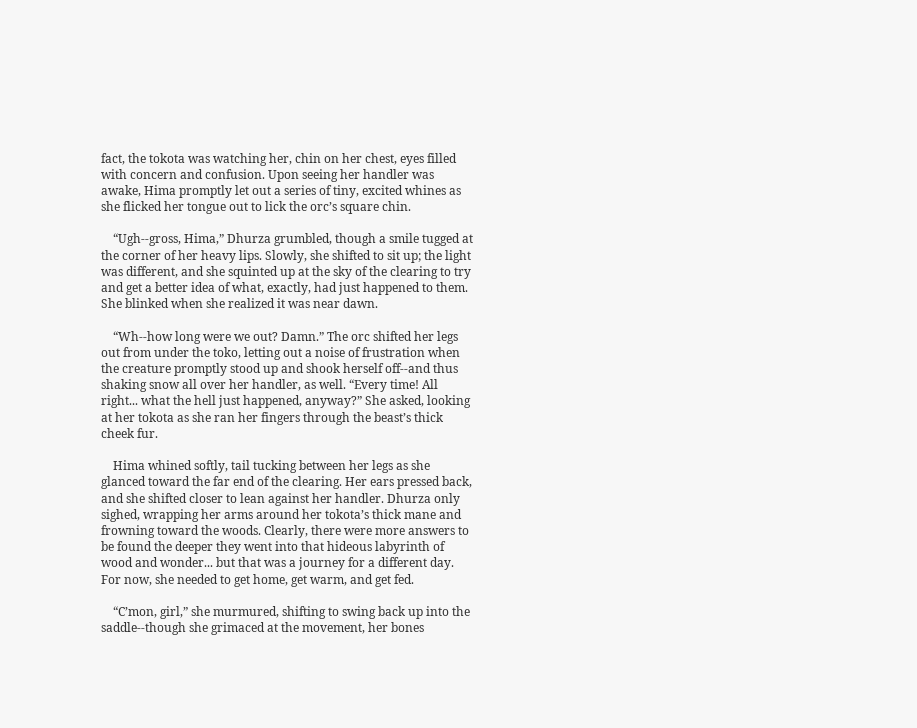fact, the tokota was watching her, chin on her chest, eyes filled with concern and confusion. Upon seeing her handler was awake, Hima promptly let out a series of tiny, excited whines as she flicked her tongue out to lick the orc’s square chin.

    “Ugh--gross, Hima,” Dhurza grumbled, though a smile tugged at the corner of her heavy lips. Slowly, she shifted to sit up; the light was different, and she squinted up at the sky of the clearing to try and get a better idea of what, exactly, had just happened to them. She blinked when she realized it was near dawn.

    “Wh--how long were we out? Damn.” The orc shifted her legs out from under the toko, letting out a noise of frustration when the creature promptly stood up and shook herself off--and thus shaking snow all over her handler, as well. “Every time! All right... what the hell just happened, anyway?” She asked, looking at her tokota as she ran her fingers through the beast’s thick cheek fur.

    Hima whined softly, tail tucking between her legs as she glanced toward the far end of the clearing. Her ears pressed back, and she shifted closer to lean against her handler. Dhurza only sighed, wrapping her arms around her tokota’s thick mane and frowning toward the woods. Clearly, there were more answers to be found the deeper they went into that hideous labyrinth of wood and wonder... but that was a journey for a different day. For now, she needed to get home, get warm, and get fed.

    “C’mon, girl,” she murmured, shifting to swing back up into the saddle--though she grimaced at the movement, her bones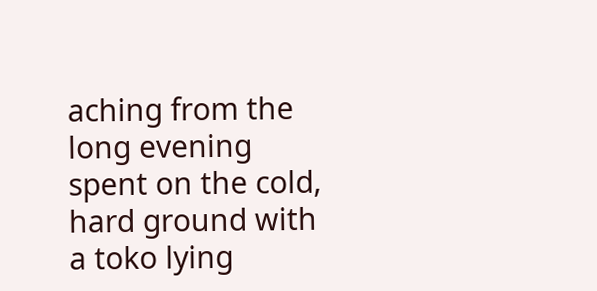aching from the long evening spent on the cold, hard ground with a toko lying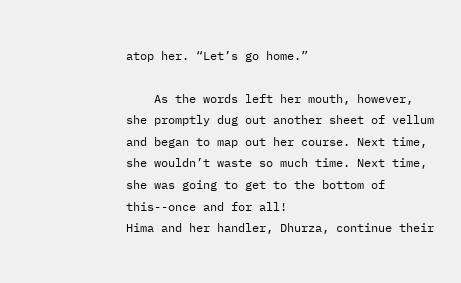atop her. “Let’s go home.”

    As the words left her mouth, however, she promptly dug out another sheet of vellum and began to map out her course. Next time, she wouldn’t waste so much time. Next time, she was going to get to the bottom of this--once and for all!
Hima and her handler, Dhurza, continue their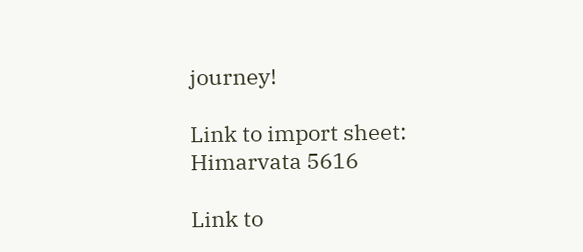journey!

Link to import sheet: Himarvata 5616

Link to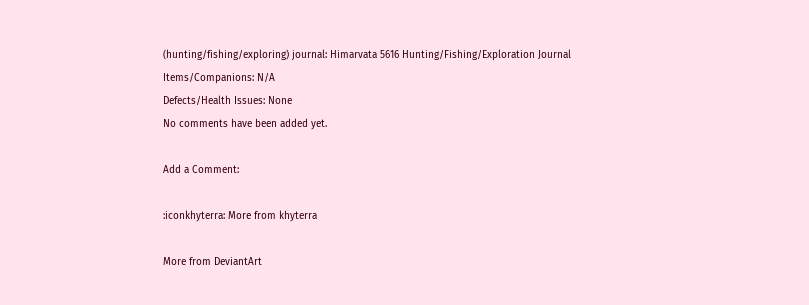(hunting/fishing/exploring) journal: Himarvata 5616 Hunting/Fishing/Exploration Journal
Items/Companions: N/A
Defects/Health Issues: None
No comments have been added yet.

Add a Comment:

:iconkhyterra: More from khyterra

More from DeviantArt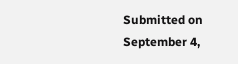Submitted on
September 4,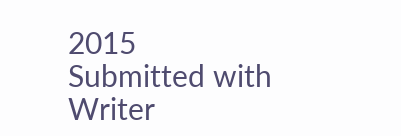2015
Submitted with Writer